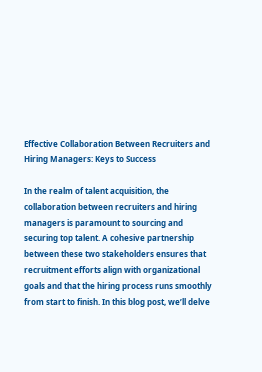Effective Collaboration Between Recruiters and Hiring Managers: Keys to Success

In the realm of talent acquisition, the collaboration between recruiters and hiring managers is paramount to sourcing and securing top talent. A cohesive partnership between these two stakeholders ensures that recruitment efforts align with organizational goals and that the hiring process runs smoothly from start to finish. In this blog post, we’ll delve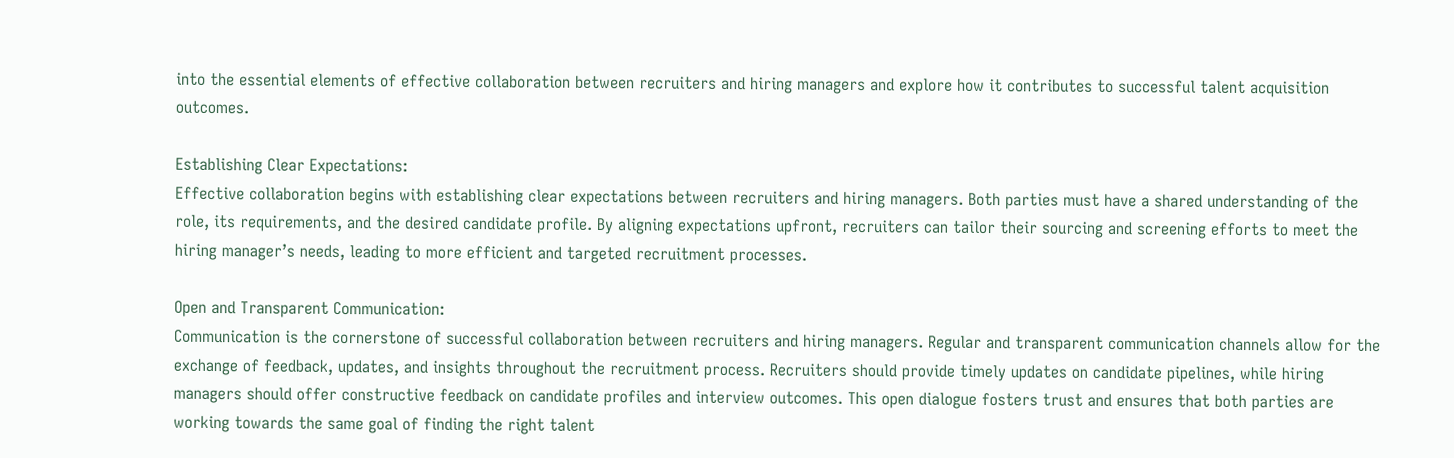into the essential elements of effective collaboration between recruiters and hiring managers and explore how it contributes to successful talent acquisition outcomes.

Establishing Clear Expectations:
Effective collaboration begins with establishing clear expectations between recruiters and hiring managers. Both parties must have a shared understanding of the role, its requirements, and the desired candidate profile. By aligning expectations upfront, recruiters can tailor their sourcing and screening efforts to meet the hiring manager’s needs, leading to more efficient and targeted recruitment processes.

Open and Transparent Communication:
Communication is the cornerstone of successful collaboration between recruiters and hiring managers. Regular and transparent communication channels allow for the exchange of feedback, updates, and insights throughout the recruitment process. Recruiters should provide timely updates on candidate pipelines, while hiring managers should offer constructive feedback on candidate profiles and interview outcomes. This open dialogue fosters trust and ensures that both parties are working towards the same goal of finding the right talent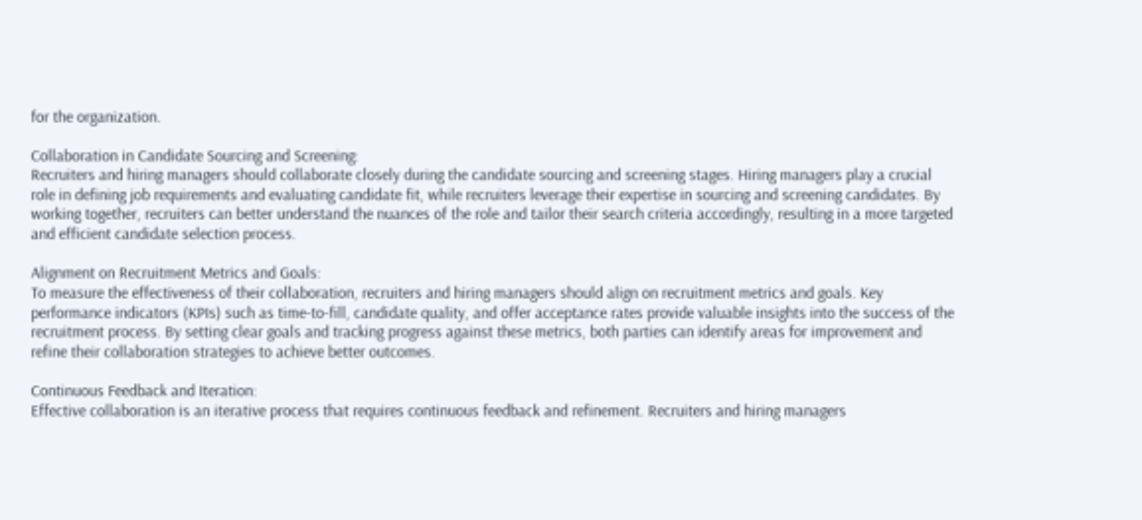for the organization.

Collaboration in Candidate Sourcing and Screening:
Recruiters and hiring managers should collaborate closely during the candidate sourcing and screening stages. Hiring managers play a crucial role in defining job requirements and evaluating candidate fit, while recruiters leverage their expertise in sourcing and screening candidates. By working together, recruiters can better understand the nuances of the role and tailor their search criteria accordingly, resulting in a more targeted and efficient candidate selection process.

Alignment on Recruitment Metrics and Goals:
To measure the effectiveness of their collaboration, recruiters and hiring managers should align on recruitment metrics and goals. Key performance indicators (KPIs) such as time-to-fill, candidate quality, and offer acceptance rates provide valuable insights into the success of the recruitment process. By setting clear goals and tracking progress against these metrics, both parties can identify areas for improvement and refine their collaboration strategies to achieve better outcomes.

Continuous Feedback and Iteration:
Effective collaboration is an iterative process that requires continuous feedback and refinement. Recruiters and hiring managers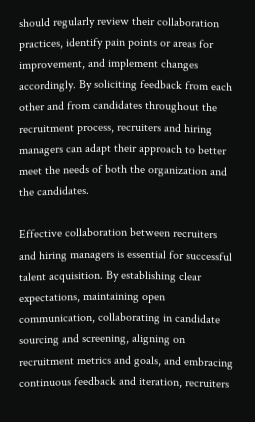should regularly review their collaboration practices, identify pain points or areas for improvement, and implement changes accordingly. By soliciting feedback from each other and from candidates throughout the recruitment process, recruiters and hiring managers can adapt their approach to better meet the needs of both the organization and the candidates.

Effective collaboration between recruiters and hiring managers is essential for successful talent acquisition. By establishing clear expectations, maintaining open communication, collaborating in candidate sourcing and screening, aligning on recruitment metrics and goals, and embracing continuous feedback and iteration, recruiters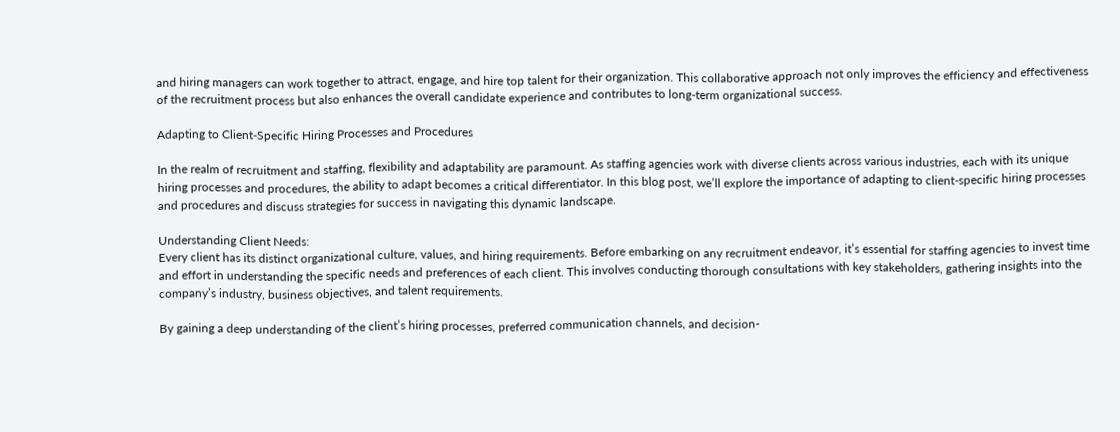and hiring managers can work together to attract, engage, and hire top talent for their organization. This collaborative approach not only improves the efficiency and effectiveness of the recruitment process but also enhances the overall candidate experience and contributes to long-term organizational success.

Adapting to Client-Specific Hiring Processes and Procedures

In the realm of recruitment and staffing, flexibility and adaptability are paramount. As staffing agencies work with diverse clients across various industries, each with its unique hiring processes and procedures, the ability to adapt becomes a critical differentiator. In this blog post, we’ll explore the importance of adapting to client-specific hiring processes and procedures and discuss strategies for success in navigating this dynamic landscape.

Understanding Client Needs:
Every client has its distinct organizational culture, values, and hiring requirements. Before embarking on any recruitment endeavor, it’s essential for staffing agencies to invest time and effort in understanding the specific needs and preferences of each client. This involves conducting thorough consultations with key stakeholders, gathering insights into the company’s industry, business objectives, and talent requirements.

By gaining a deep understanding of the client’s hiring processes, preferred communication channels, and decision-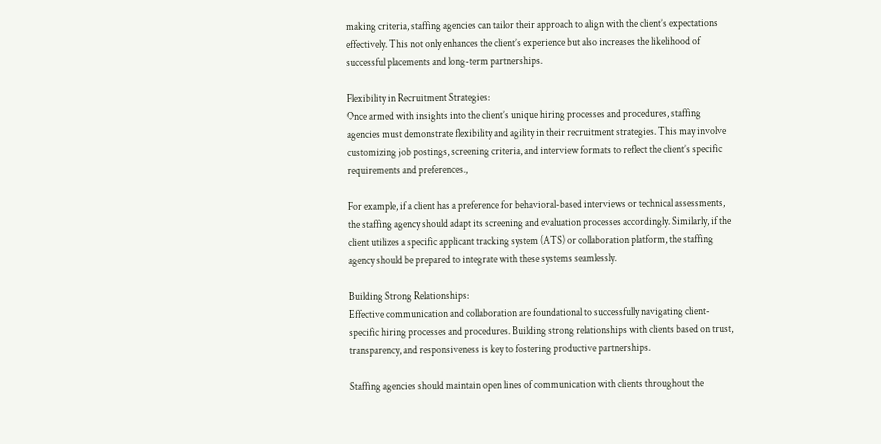making criteria, staffing agencies can tailor their approach to align with the client’s expectations effectively. This not only enhances the client’s experience but also increases the likelihood of successful placements and long-term partnerships.

Flexibility in Recruitment Strategies:
Once armed with insights into the client’s unique hiring processes and procedures, staffing agencies must demonstrate flexibility and agility in their recruitment strategies. This may involve customizing job postings, screening criteria, and interview formats to reflect the client’s specific requirements and preferences.,

For example, if a client has a preference for behavioral-based interviews or technical assessments, the staffing agency should adapt its screening and evaluation processes accordingly. Similarly, if the client utilizes a specific applicant tracking system (ATS) or collaboration platform, the staffing agency should be prepared to integrate with these systems seamlessly.

Building Strong Relationships:
Effective communication and collaboration are foundational to successfully navigating client-specific hiring processes and procedures. Building strong relationships with clients based on trust, transparency, and responsiveness is key to fostering productive partnerships.

Staffing agencies should maintain open lines of communication with clients throughout the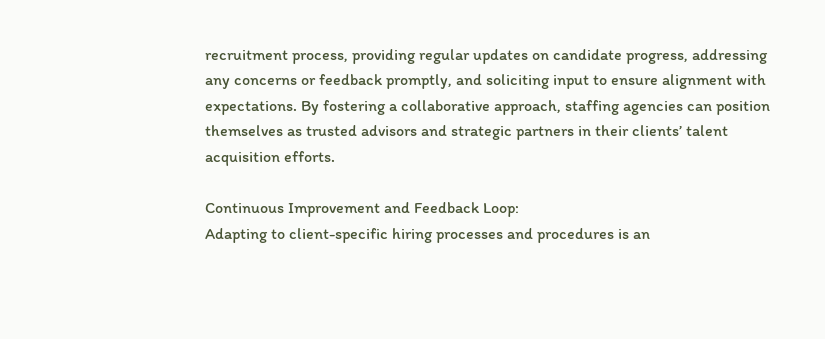recruitment process, providing regular updates on candidate progress, addressing any concerns or feedback promptly, and soliciting input to ensure alignment with expectations. By fostering a collaborative approach, staffing agencies can position themselves as trusted advisors and strategic partners in their clients’ talent acquisition efforts.

Continuous Improvement and Feedback Loop:
Adapting to client-specific hiring processes and procedures is an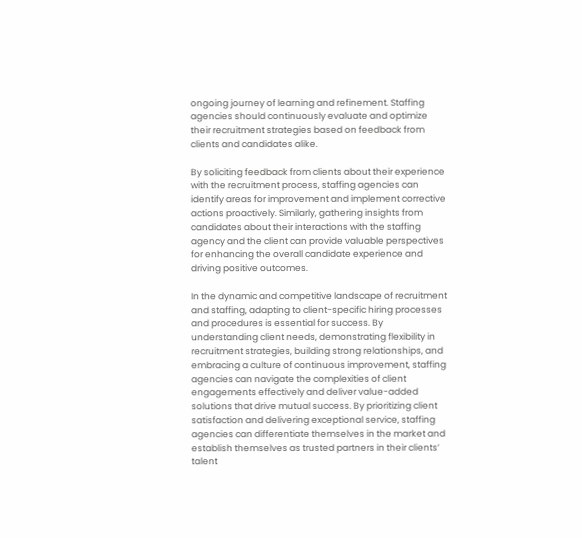ongoing journey of learning and refinement. Staffing agencies should continuously evaluate and optimize their recruitment strategies based on feedback from clients and candidates alike.

By soliciting feedback from clients about their experience with the recruitment process, staffing agencies can identify areas for improvement and implement corrective actions proactively. Similarly, gathering insights from candidates about their interactions with the staffing agency and the client can provide valuable perspectives for enhancing the overall candidate experience and driving positive outcomes.

In the dynamic and competitive landscape of recruitment and staffing, adapting to client-specific hiring processes and procedures is essential for success. By understanding client needs, demonstrating flexibility in recruitment strategies, building strong relationships, and embracing a culture of continuous improvement, staffing agencies can navigate the complexities of client engagements effectively and deliver value-added solutions that drive mutual success. By prioritizing client satisfaction and delivering exceptional service, staffing agencies can differentiate themselves in the market and establish themselves as trusted partners in their clients’ talent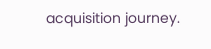acquisition journey.